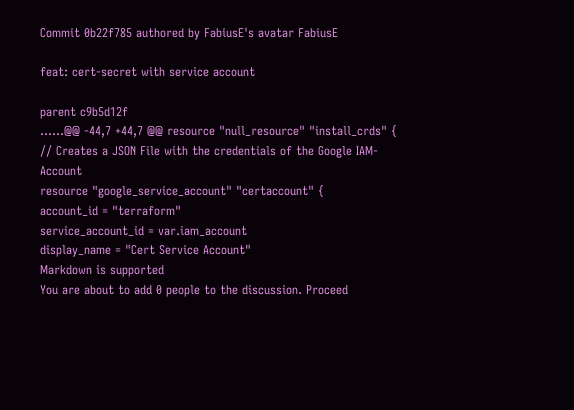Commit 0b22f785 authored by FabiusE's avatar FabiusE

feat: cert-secret with service account

parent c9b5d12f
......@@ -44,7 +44,7 @@ resource "null_resource" "install_crds" {
// Creates a JSON File with the credentials of the Google IAM-Account
resource "google_service_account" "certaccount" {
account_id = "terraform"
service_account_id = var.iam_account
display_name = "Cert Service Account"
Markdown is supported
You are about to add 0 people to the discussion. Proceed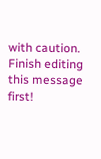with caution.
Finish editing this message first!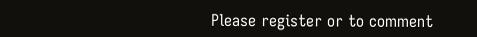Please register or to comment